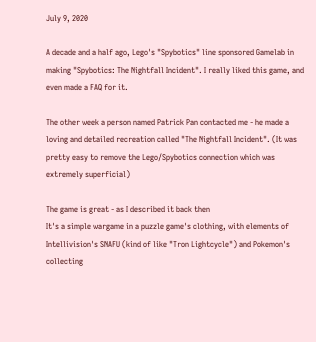July 9, 2020

A decade and a half ago, Lego's "Spybotics" line sponsored Gamelab in making "Spybotics: The Nightfall Incident". I really liked this game, and even made a FAQ for it.

The other week a person named Patrick Pan contacted me - he made a loving and detailed recreation called "The Nightfall Incident". (It was pretty easy to remove the Lego/Spybotics connection which was extremely superficial)

The game is great - as I described it back then
It's a simple wargame in a puzzle game's clothing, with elements of Intellivision's SNAFU (kind of like "Tron Lightcycle") and Pokemon's collecting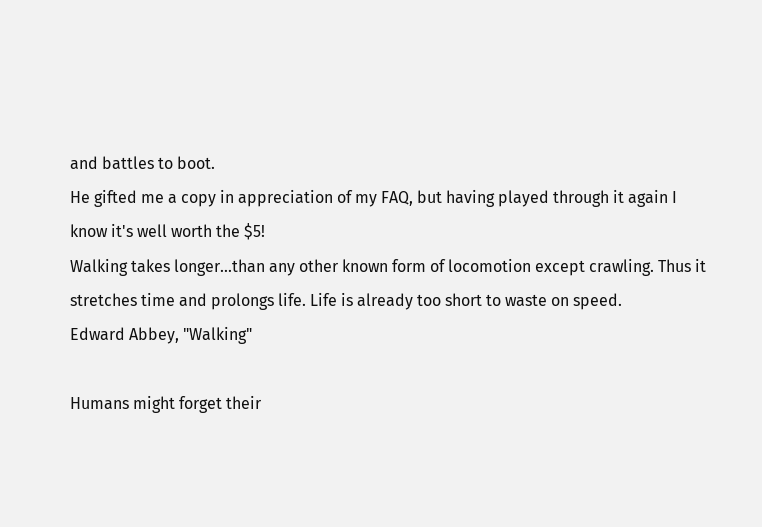and battles to boot.
He gifted me a copy in appreciation of my FAQ, but having played through it again I know it's well worth the $5!
Walking takes longer...than any other known form of locomotion except crawling. Thus it stretches time and prolongs life. Life is already too short to waste on speed.
Edward Abbey, "Walking"

Humans might forget their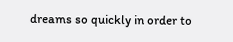dreams so quickly in order to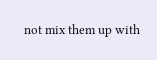not mix them up with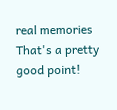real memories
That's a pretty good point!